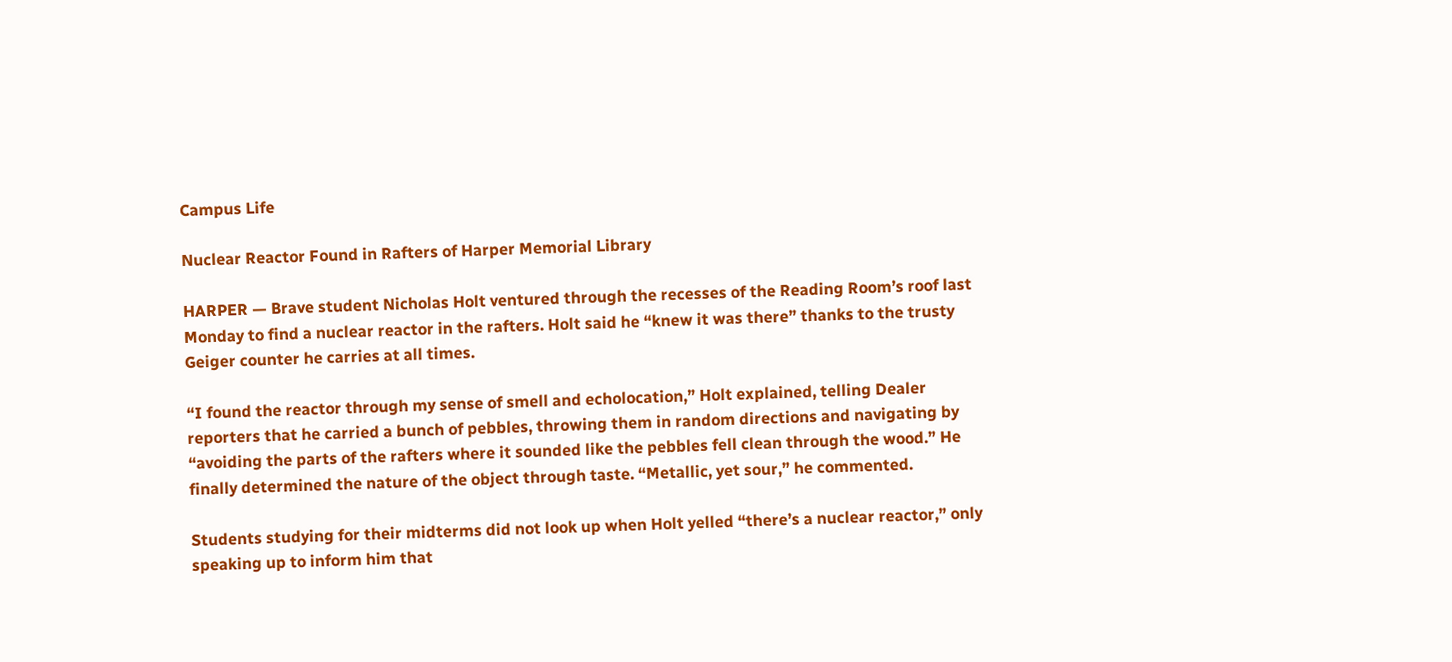Campus Life

Nuclear Reactor Found in Rafters of Harper Memorial Library

HARPER — Brave student Nicholas Holt ventured through the recesses of the Reading Room’s roof last Monday to find a nuclear reactor in the rafters. Holt said he “knew it was there” thanks to the trusty Geiger counter he carries at all times.

“I found the reactor through my sense of smell and echolocation,” Holt explained, telling Dealer reporters that he carried a bunch of pebbles, throwing them in random directions and navigating by “avoiding the parts of the rafters where it sounded like the pebbles fell clean through the wood.” He finally determined the nature of the object through taste. “Metallic, yet sour,” he commented.

Students studying for their midterms did not look up when Holt yelled “there’s a nuclear reactor,” only speaking up to inform him that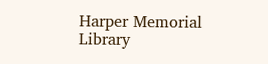Harper Memorial Library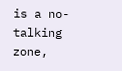is a no-talking zone,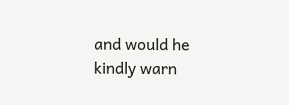and would he kindly warn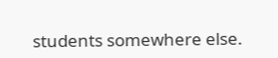students somewhere else.